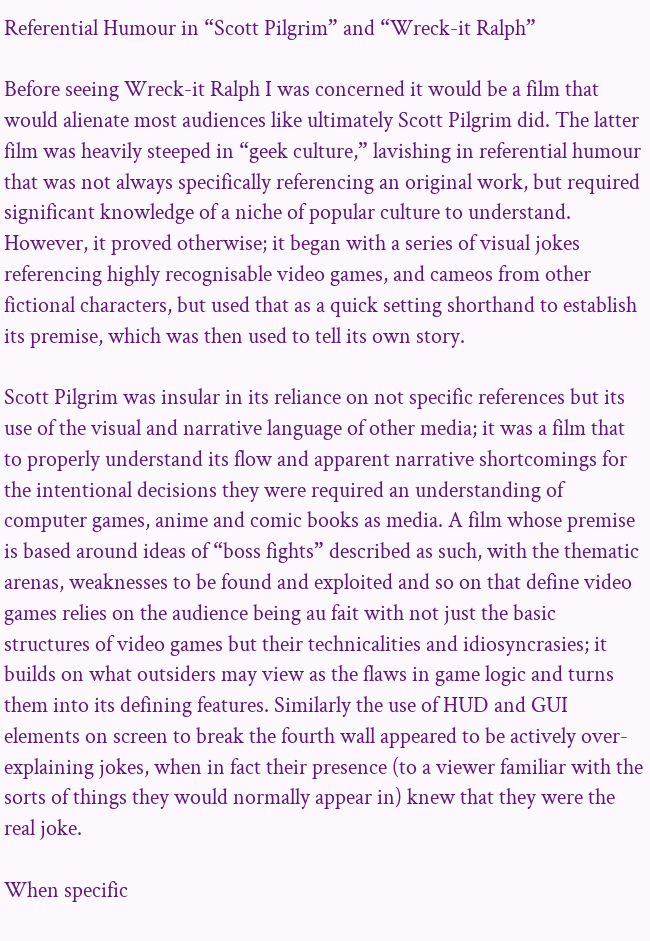Referential Humour in “Scott Pilgrim” and “Wreck-it Ralph”

Before seeing Wreck-it Ralph I was concerned it would be a film that would alienate most audiences like ultimately Scott Pilgrim did. The latter film was heavily steeped in “geek culture,” lavishing in referential humour that was not always specifically referencing an original work, but required significant knowledge of a niche of popular culture to understand. However, it proved otherwise; it began with a series of visual jokes referencing highly recognisable video games, and cameos from other fictional characters, but used that as a quick setting shorthand to establish its premise, which was then used to tell its own story.

Scott Pilgrim was insular in its reliance on not specific references but its use of the visual and narrative language of other media; it was a film that to properly understand its flow and apparent narrative shortcomings for the intentional decisions they were required an understanding of computer games, anime and comic books as media. A film whose premise is based around ideas of “boss fights” described as such, with the thematic arenas, weaknesses to be found and exploited and so on that define video games relies on the audience being au fait with not just the basic structures of video games but their technicalities and idiosyncrasies; it builds on what outsiders may view as the flaws in game logic and turns them into its defining features. Similarly the use of HUD and GUI elements on screen to break the fourth wall appeared to be actively over-explaining jokes, when in fact their presence (to a viewer familiar with the sorts of things they would normally appear in) knew that they were the real joke.

When specific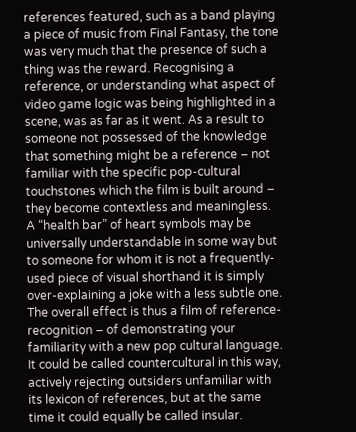references featured, such as a band playing a piece of music from Final Fantasy, the tone was very much that the presence of such a thing was the reward. Recognising a reference, or understanding what aspect of video game logic was being highlighted in a scene, was as far as it went. As a result to someone not possessed of the knowledge that something might be a reference – not familiar with the specific pop-cultural touchstones which the film is built around – they become contextless and meaningless. A “health bar” of heart symbols may be universally understandable in some way but to someone for whom it is not a frequently-used piece of visual shorthand it is simply over-explaining a joke with a less subtle one. The overall effect is thus a film of reference-recognition – of demonstrating your familiarity with a new pop cultural language. It could be called countercultural in this way, actively rejecting outsiders unfamiliar with its lexicon of references, but at the same time it could equally be called insular.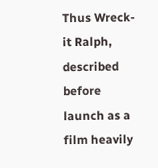Thus Wreck-it Ralph, described before launch as a film heavily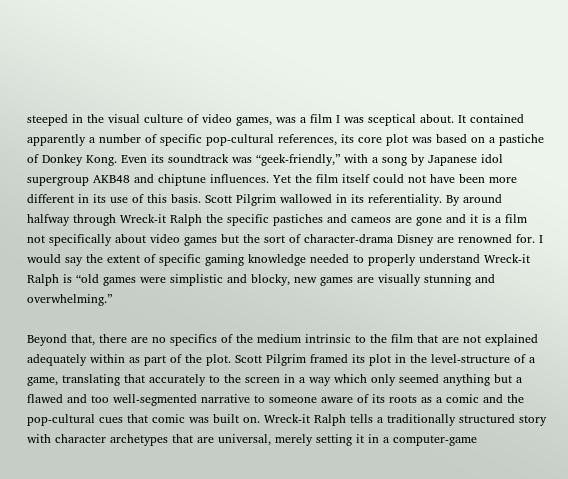steeped in the visual culture of video games, was a film I was sceptical about. It contained apparently a number of specific pop-cultural references, its core plot was based on a pastiche of Donkey Kong. Even its soundtrack was “geek-friendly,” with a song by Japanese idol supergroup AKB48 and chiptune influences. Yet the film itself could not have been more different in its use of this basis. Scott Pilgrim wallowed in its referentiality. By around halfway through Wreck-it Ralph the specific pastiches and cameos are gone and it is a film not specifically about video games but the sort of character-drama Disney are renowned for. I would say the extent of specific gaming knowledge needed to properly understand Wreck-it Ralph is “old games were simplistic and blocky, new games are visually stunning and overwhelming.”

Beyond that, there are no specifics of the medium intrinsic to the film that are not explained adequately within as part of the plot. Scott Pilgrim framed its plot in the level-structure of a game, translating that accurately to the screen in a way which only seemed anything but a flawed and too well-segmented narrative to someone aware of its roots as a comic and the pop-cultural cues that comic was built on. Wreck-it Ralph tells a traditionally structured story with character archetypes that are universal, merely setting it in a computer-game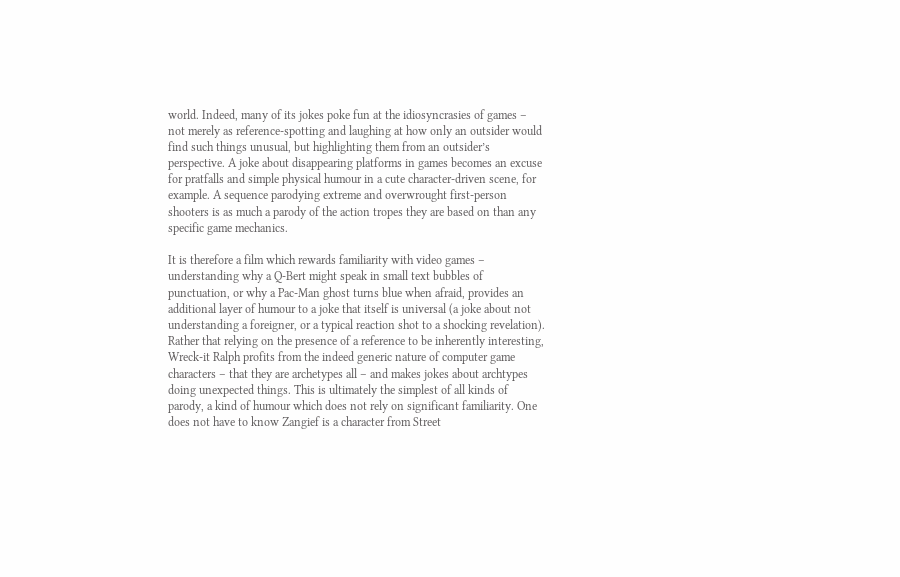world. Indeed, many of its jokes poke fun at the idiosyncrasies of games – not merely as reference-spotting and laughing at how only an outsider would find such things unusual, but highlighting them from an outsider’s perspective. A joke about disappearing platforms in games becomes an excuse for pratfalls and simple physical humour in a cute character-driven scene, for example. A sequence parodying extreme and overwrought first-person shooters is as much a parody of the action tropes they are based on than any specific game mechanics.

It is therefore a film which rewards familiarity with video games – understanding why a Q-Bert might speak in small text bubbles of punctuation, or why a Pac-Man ghost turns blue when afraid, provides an additional layer of humour to a joke that itself is universal (a joke about not understanding a foreigner, or a typical reaction shot to a shocking revelation). Rather that relying on the presence of a reference to be inherently interesting, Wreck-it Ralph profits from the indeed generic nature of computer game characters – that they are archetypes all – and makes jokes about archtypes doing unexpected things. This is ultimately the simplest of all kinds of parody, a kind of humour which does not rely on significant familiarity. One does not have to know Zangief is a character from Street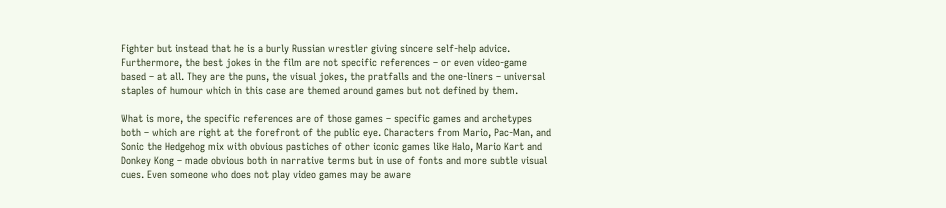Fighter but instead that he is a burly Russian wrestler giving sincere self-help advice. Furthermore, the best jokes in the film are not specific references – or even video-game based – at all. They are the puns, the visual jokes, the pratfalls and the one-liners – universal staples of humour which in this case are themed around games but not defined by them.

What is more, the specific references are of those games – specific games and archetypes both – which are right at the forefront of the public eye. Characters from Mario, Pac-Man, and Sonic the Hedgehog mix with obvious pastiches of other iconic games like Halo, Mario Kart and Donkey Kong – made obvious both in narrative terms but in use of fonts and more subtle visual cues. Even someone who does not play video games may be aware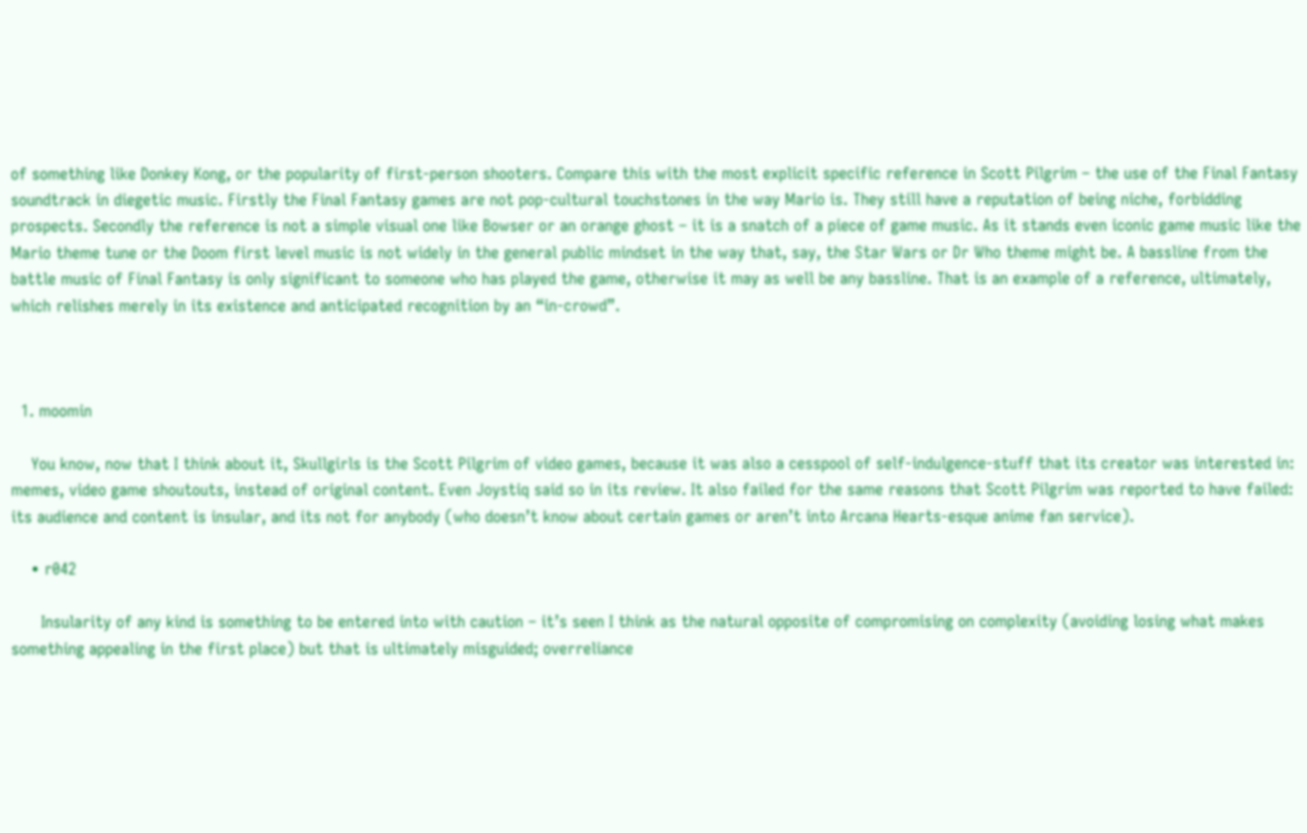of something like Donkey Kong, or the popularity of first-person shooters. Compare this with the most explicit specific reference in Scott Pilgrim – the use of the Final Fantasy soundtrack in diegetic music. Firstly the Final Fantasy games are not pop-cultural touchstones in the way Mario is. They still have a reputation of being niche, forbidding prospects. Secondly the reference is not a simple visual one like Bowser or an orange ghost – it is a snatch of a piece of game music. As it stands even iconic game music like the Mario theme tune or the Doom first level music is not widely in the general public mindset in the way that, say, the Star Wars or Dr Who theme might be. A bassline from the battle music of Final Fantasy is only significant to someone who has played the game, otherwise it may as well be any bassline. That is an example of a reference, ultimately, which relishes merely in its existence and anticipated recognition by an “in-crowd”.



  1. moomin

    You know, now that I think about it, Skullgirls is the Scott Pilgrim of video games, because it was also a cesspool of self-indulgence-stuff that its creator was interested in: memes, video game shoutouts, instead of original content. Even Joystiq said so in its review. It also failed for the same reasons that Scott Pilgrim was reported to have failed: its audience and content is insular, and its not for anybody (who doesn’t know about certain games or aren’t into Arcana Hearts-esque anime fan service).

    • r042

      Insularity of any kind is something to be entered into with caution – it’s seen I think as the natural opposite of compromising on complexity (avoiding losing what makes something appealing in the first place) but that is ultimately misguided; overreliance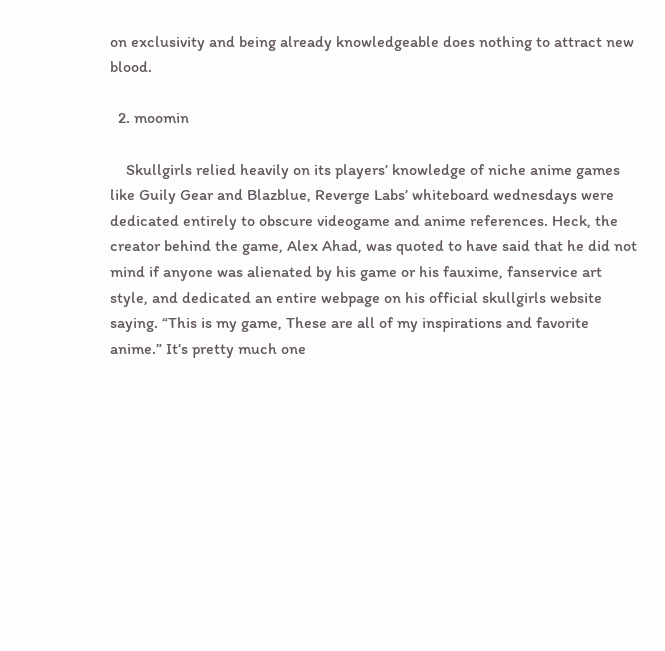on exclusivity and being already knowledgeable does nothing to attract new blood.

  2. moomin

    Skullgirls relied heavily on its players’ knowledge of niche anime games like Guily Gear and Blazblue, Reverge Labs’ whiteboard wednesdays were dedicated entirely to obscure videogame and anime references. Heck, the creator behind the game, Alex Ahad, was quoted to have said that he did not mind if anyone was alienated by his game or his fauxime, fanservice art style, and dedicated an entire webpage on his official skullgirls website saying. “This is my game, These are all of my inspirations and favorite anime.” It’s pretty much one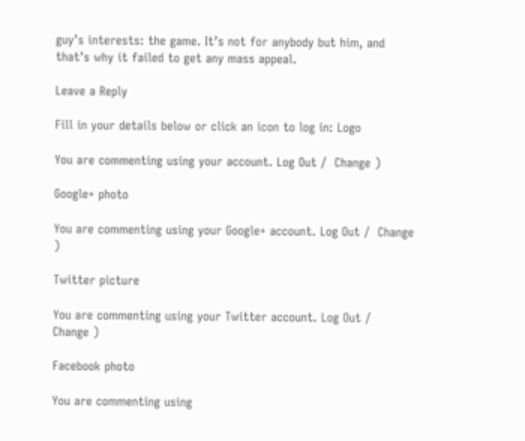guy’s interests: the game. It’s not for anybody but him, and that’s why it failed to get any mass appeal.

Leave a Reply

Fill in your details below or click an icon to log in: Logo

You are commenting using your account. Log Out /  Change )

Google+ photo

You are commenting using your Google+ account. Log Out /  Change )

Twitter picture

You are commenting using your Twitter account. Log Out /  Change )

Facebook photo

You are commenting using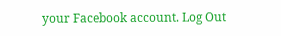your Facebook account. Log Out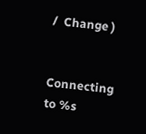/  Change )


Connecting to %s